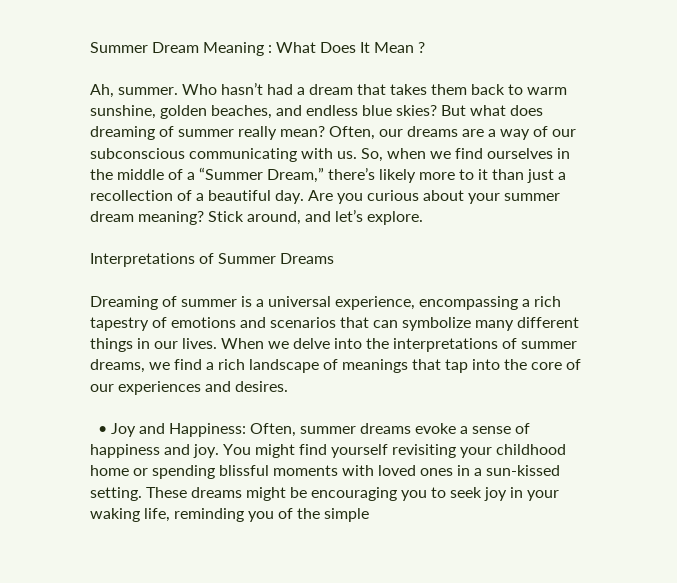Summer Dream Meaning : What Does It Mean ?

Ah, summer. Who hasn’t had a dream that takes them back to warm sunshine, golden beaches, and endless blue skies? But what does dreaming of summer really mean? Often, our dreams are a way of our subconscious communicating with us. So, when we find ourselves in the middle of a “Summer Dream,” there’s likely more to it than just a recollection of a beautiful day. Are you curious about your summer dream meaning? Stick around, and let’s explore.

Interpretations of Summer Dreams

Dreaming of summer is a universal experience, encompassing a rich tapestry of emotions and scenarios that can symbolize many different things in our lives. When we delve into the interpretations of summer dreams, we find a rich landscape of meanings that tap into the core of our experiences and desires.

  • Joy and Happiness: Often, summer dreams evoke a sense of happiness and joy. You might find yourself revisiting your childhood home or spending blissful moments with loved ones in a sun-kissed setting. These dreams might be encouraging you to seek joy in your waking life, reminding you of the simple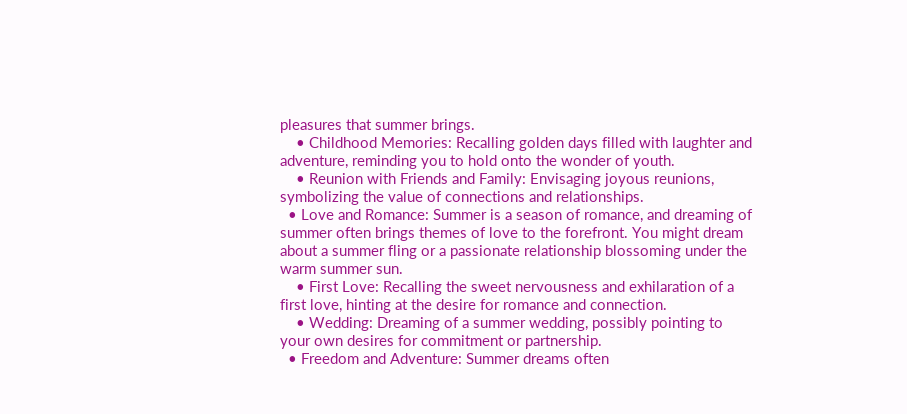pleasures that summer brings.
    • Childhood Memories: Recalling golden days filled with laughter and adventure, reminding you to hold onto the wonder of youth.
    • Reunion with Friends and Family: Envisaging joyous reunions, symbolizing the value of connections and relationships.
  • Love and Romance: Summer is a season of romance, and dreaming of summer often brings themes of love to the forefront. You might dream about a summer fling or a passionate relationship blossoming under the warm summer sun.
    • First Love: Recalling the sweet nervousness and exhilaration of a first love, hinting at the desire for romance and connection.
    • Wedding: Dreaming of a summer wedding, possibly pointing to your own desires for commitment or partnership.
  • Freedom and Adventure: Summer dreams often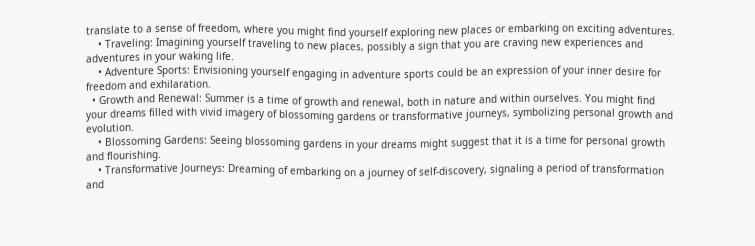translate to a sense of freedom, where you might find yourself exploring new places or embarking on exciting adventures.
    • Traveling: Imagining yourself traveling to new places, possibly a sign that you are craving new experiences and adventures in your waking life.
    • Adventure Sports: Envisioning yourself engaging in adventure sports could be an expression of your inner desire for freedom and exhilaration.
  • Growth and Renewal: Summer is a time of growth and renewal, both in nature and within ourselves. You might find your dreams filled with vivid imagery of blossoming gardens or transformative journeys, symbolizing personal growth and evolution.
    • Blossoming Gardens: Seeing blossoming gardens in your dreams might suggest that it is a time for personal growth and flourishing.
    • Transformative Journeys: Dreaming of embarking on a journey of self-discovery, signaling a period of transformation and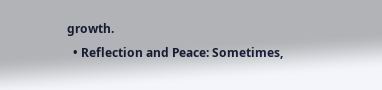growth.
  • Reflection and Peace: Sometimes,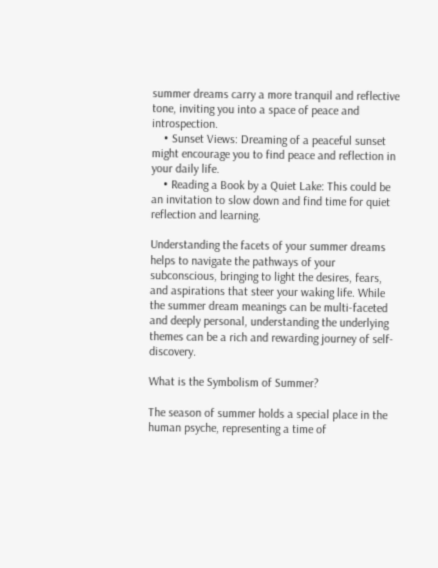summer dreams carry a more tranquil and reflective tone, inviting you into a space of peace and introspection.
    • Sunset Views: Dreaming of a peaceful sunset might encourage you to find peace and reflection in your daily life.
    • Reading a Book by a Quiet Lake: This could be an invitation to slow down and find time for quiet reflection and learning.

Understanding the facets of your summer dreams helps to navigate the pathways of your subconscious, bringing to light the desires, fears, and aspirations that steer your waking life. While the summer dream meanings can be multi-faceted and deeply personal, understanding the underlying themes can be a rich and rewarding journey of self-discovery.

What is the Symbolism of Summer?

The season of summer holds a special place in the human psyche, representing a time of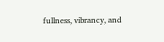fullness, vibrancy, and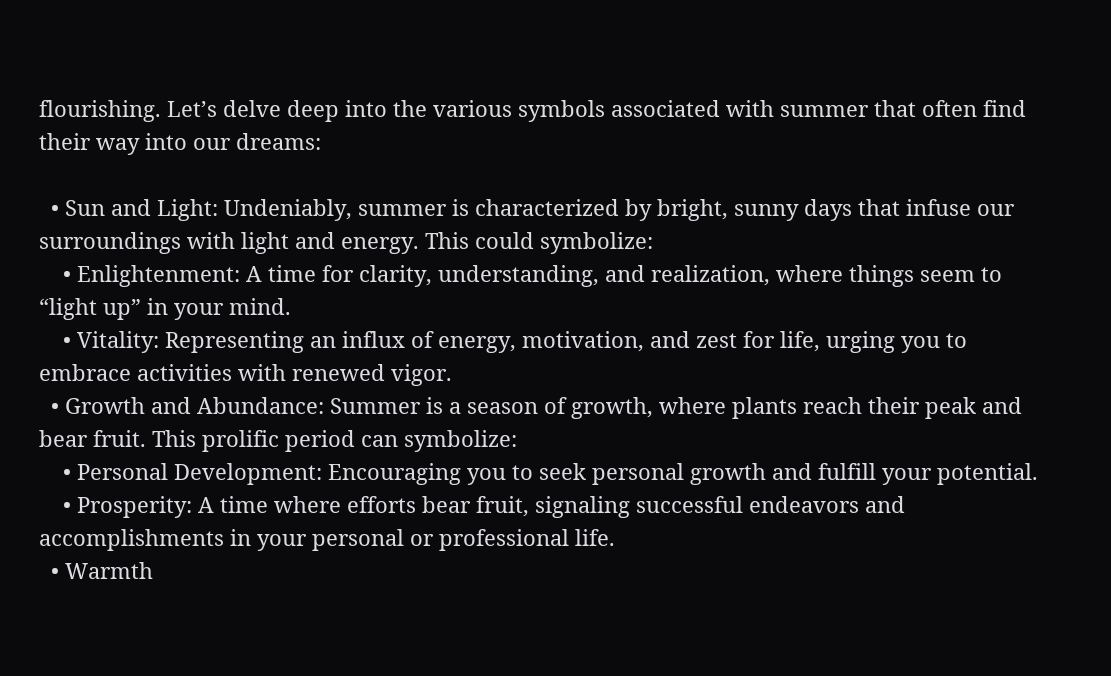flourishing. Let’s delve deep into the various symbols associated with summer that often find their way into our dreams:

  • Sun and Light: Undeniably, summer is characterized by bright, sunny days that infuse our surroundings with light and energy. This could symbolize:
    • Enlightenment: A time for clarity, understanding, and realization, where things seem to “light up” in your mind.
    • Vitality: Representing an influx of energy, motivation, and zest for life, urging you to embrace activities with renewed vigor.
  • Growth and Abundance: Summer is a season of growth, where plants reach their peak and bear fruit. This prolific period can symbolize:
    • Personal Development: Encouraging you to seek personal growth and fulfill your potential.
    • Prosperity: A time where efforts bear fruit, signaling successful endeavors and accomplishments in your personal or professional life.
  • Warmth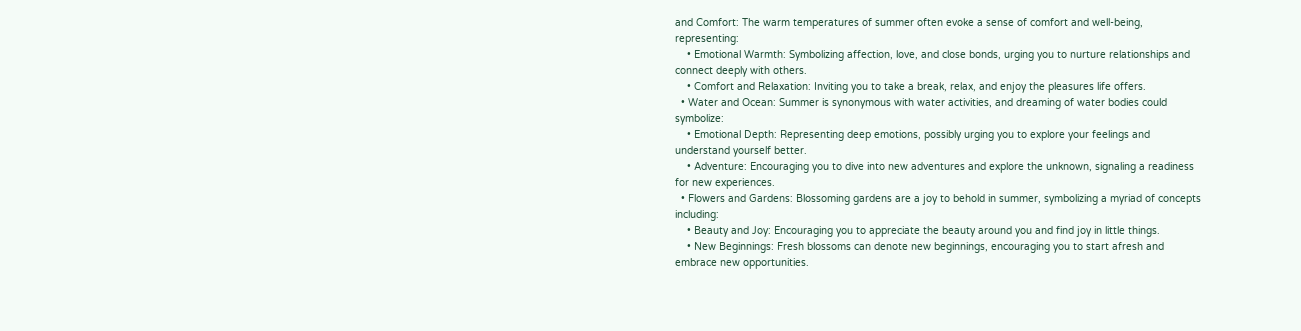and Comfort: The warm temperatures of summer often evoke a sense of comfort and well-being, representing:
    • Emotional Warmth: Symbolizing affection, love, and close bonds, urging you to nurture relationships and connect deeply with others.
    • Comfort and Relaxation: Inviting you to take a break, relax, and enjoy the pleasures life offers.
  • Water and Ocean: Summer is synonymous with water activities, and dreaming of water bodies could symbolize:
    • Emotional Depth: Representing deep emotions, possibly urging you to explore your feelings and understand yourself better.
    • Adventure: Encouraging you to dive into new adventures and explore the unknown, signaling a readiness for new experiences.
  • Flowers and Gardens: Blossoming gardens are a joy to behold in summer, symbolizing a myriad of concepts including:
    • Beauty and Joy: Encouraging you to appreciate the beauty around you and find joy in little things.
    • New Beginnings: Fresh blossoms can denote new beginnings, encouraging you to start afresh and embrace new opportunities.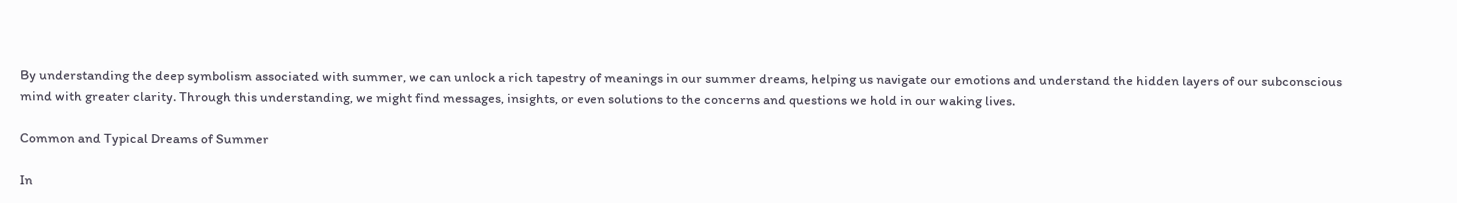By understanding the deep symbolism associated with summer, we can unlock a rich tapestry of meanings in our summer dreams, helping us navigate our emotions and understand the hidden layers of our subconscious mind with greater clarity. Through this understanding, we might find messages, insights, or even solutions to the concerns and questions we hold in our waking lives.

Common and Typical Dreams of Summer

In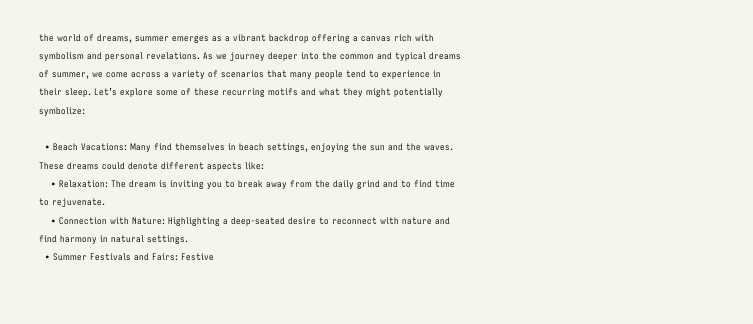the world of dreams, summer emerges as a vibrant backdrop offering a canvas rich with symbolism and personal revelations. As we journey deeper into the common and typical dreams of summer, we come across a variety of scenarios that many people tend to experience in their sleep. Let’s explore some of these recurring motifs and what they might potentially symbolize:

  • Beach Vacations: Many find themselves in beach settings, enjoying the sun and the waves. These dreams could denote different aspects like:
    • Relaxation: The dream is inviting you to break away from the daily grind and to find time to rejuvenate.
    • Connection with Nature: Highlighting a deep-seated desire to reconnect with nature and find harmony in natural settings.
  • Summer Festivals and Fairs: Festive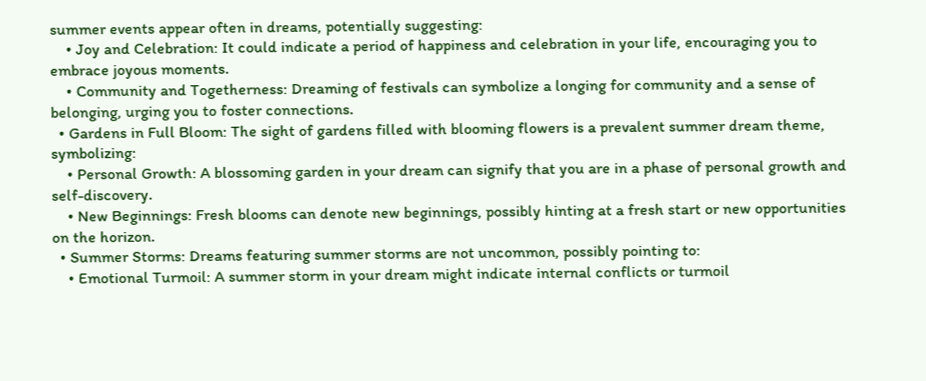summer events appear often in dreams, potentially suggesting:
    • Joy and Celebration: It could indicate a period of happiness and celebration in your life, encouraging you to embrace joyous moments.
    • Community and Togetherness: Dreaming of festivals can symbolize a longing for community and a sense of belonging, urging you to foster connections.
  • Gardens in Full Bloom: The sight of gardens filled with blooming flowers is a prevalent summer dream theme, symbolizing:
    • Personal Growth: A blossoming garden in your dream can signify that you are in a phase of personal growth and self-discovery.
    • New Beginnings: Fresh blooms can denote new beginnings, possibly hinting at a fresh start or new opportunities on the horizon.
  • Summer Storms: Dreams featuring summer storms are not uncommon, possibly pointing to:
    • Emotional Turmoil: A summer storm in your dream might indicate internal conflicts or turmoil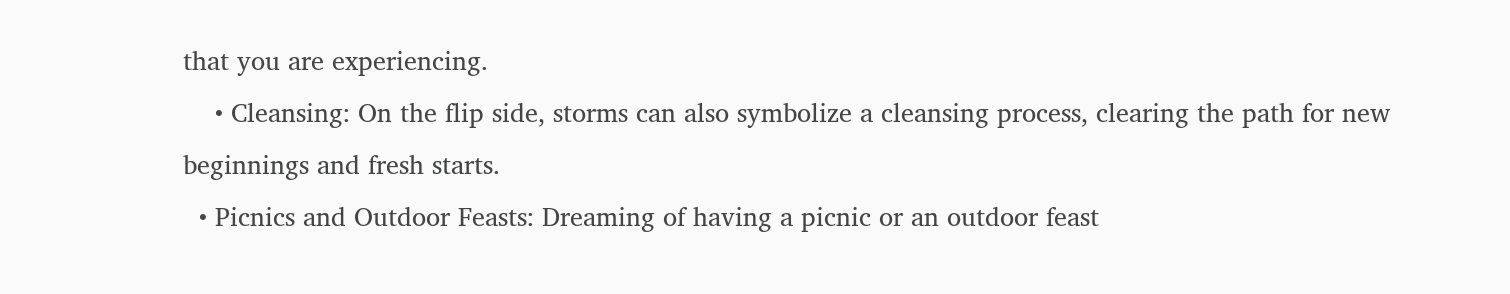that you are experiencing.
    • Cleansing: On the flip side, storms can also symbolize a cleansing process, clearing the path for new beginnings and fresh starts.
  • Picnics and Outdoor Feasts: Dreaming of having a picnic or an outdoor feast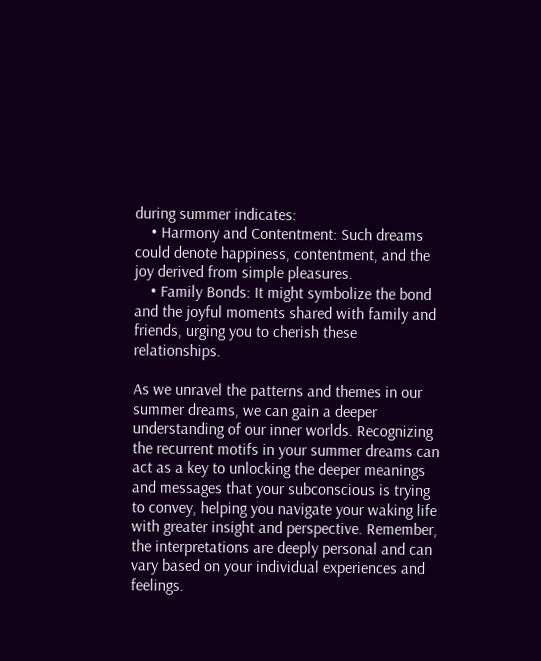during summer indicates:
    • Harmony and Contentment: Such dreams could denote happiness, contentment, and the joy derived from simple pleasures.
    • Family Bonds: It might symbolize the bond and the joyful moments shared with family and friends, urging you to cherish these relationships.

As we unravel the patterns and themes in our summer dreams, we can gain a deeper understanding of our inner worlds. Recognizing the recurrent motifs in your summer dreams can act as a key to unlocking the deeper meanings and messages that your subconscious is trying to convey, helping you navigate your waking life with greater insight and perspective. Remember, the interpretations are deeply personal and can vary based on your individual experiences and feelings.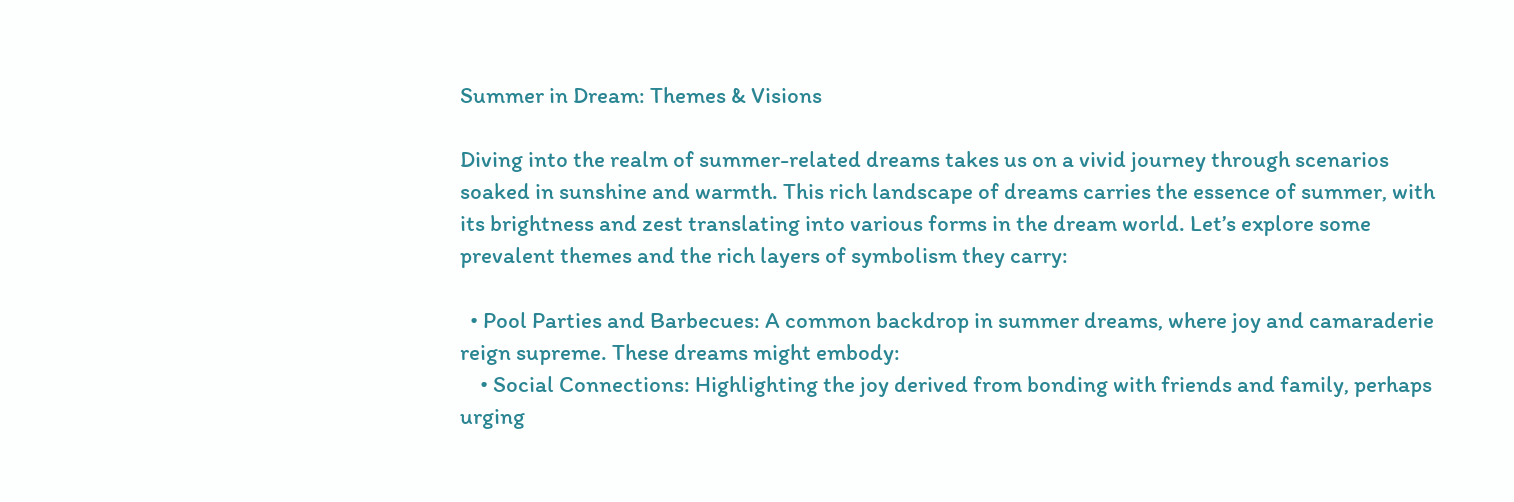Summer in Dream: Themes & Visions

Diving into the realm of summer-related dreams takes us on a vivid journey through scenarios soaked in sunshine and warmth. This rich landscape of dreams carries the essence of summer, with its brightness and zest translating into various forms in the dream world. Let’s explore some prevalent themes and the rich layers of symbolism they carry:

  • Pool Parties and Barbecues: A common backdrop in summer dreams, where joy and camaraderie reign supreme. These dreams might embody:
    • Social Connections: Highlighting the joy derived from bonding with friends and family, perhaps urging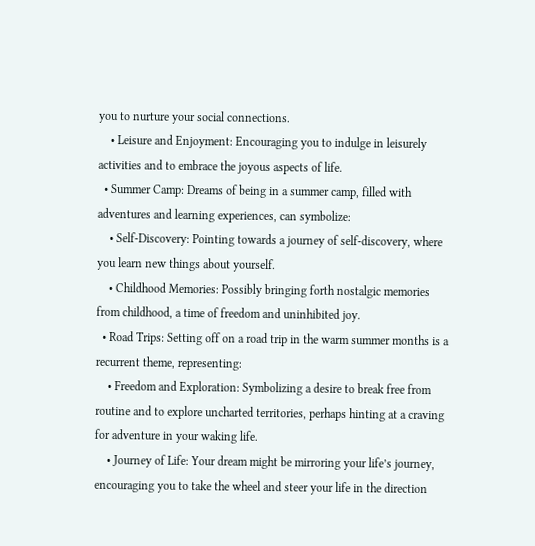you to nurture your social connections.
    • Leisure and Enjoyment: Encouraging you to indulge in leisurely activities and to embrace the joyous aspects of life.
  • Summer Camp: Dreams of being in a summer camp, filled with adventures and learning experiences, can symbolize:
    • Self-Discovery: Pointing towards a journey of self-discovery, where you learn new things about yourself.
    • Childhood Memories: Possibly bringing forth nostalgic memories from childhood, a time of freedom and uninhibited joy.
  • Road Trips: Setting off on a road trip in the warm summer months is a recurrent theme, representing:
    • Freedom and Exploration: Symbolizing a desire to break free from routine and to explore uncharted territories, perhaps hinting at a craving for adventure in your waking life.
    • Journey of Life: Your dream might be mirroring your life’s journey, encouraging you to take the wheel and steer your life in the direction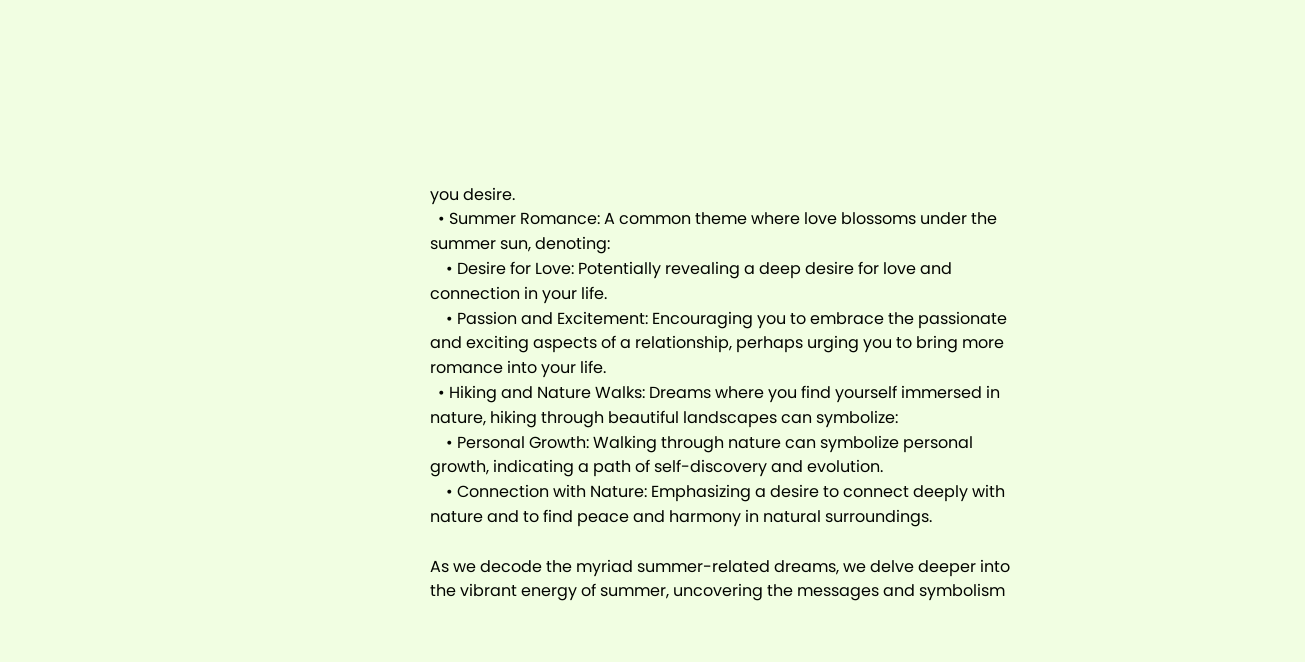you desire.
  • Summer Romance: A common theme where love blossoms under the summer sun, denoting:
    • Desire for Love: Potentially revealing a deep desire for love and connection in your life.
    • Passion and Excitement: Encouraging you to embrace the passionate and exciting aspects of a relationship, perhaps urging you to bring more romance into your life.
  • Hiking and Nature Walks: Dreams where you find yourself immersed in nature, hiking through beautiful landscapes can symbolize:
    • Personal Growth: Walking through nature can symbolize personal growth, indicating a path of self-discovery and evolution.
    • Connection with Nature: Emphasizing a desire to connect deeply with nature and to find peace and harmony in natural surroundings.

As we decode the myriad summer-related dreams, we delve deeper into the vibrant energy of summer, uncovering the messages and symbolism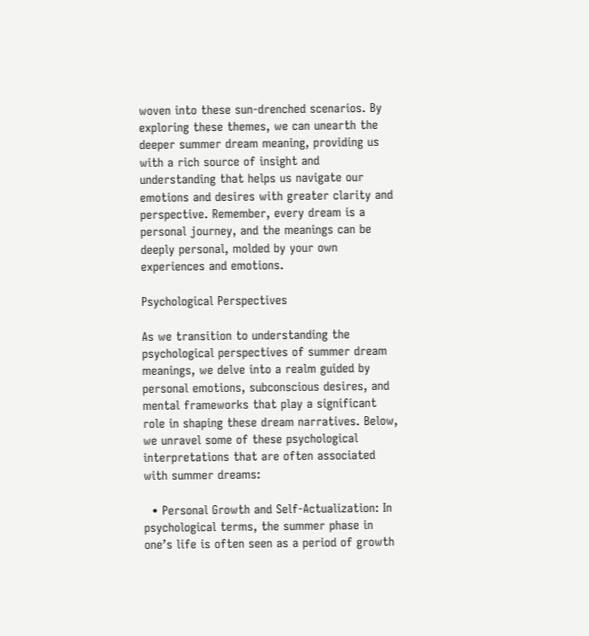woven into these sun-drenched scenarios. By exploring these themes, we can unearth the deeper summer dream meaning, providing us with a rich source of insight and understanding that helps us navigate our emotions and desires with greater clarity and perspective. Remember, every dream is a personal journey, and the meanings can be deeply personal, molded by your own experiences and emotions.

Psychological Perspectives

As we transition to understanding the psychological perspectives of summer dream meanings, we delve into a realm guided by personal emotions, subconscious desires, and mental frameworks that play a significant role in shaping these dream narratives. Below, we unravel some of these psychological interpretations that are often associated with summer dreams:

  • Personal Growth and Self-Actualization: In psychological terms, the summer phase in one’s life is often seen as a period of growth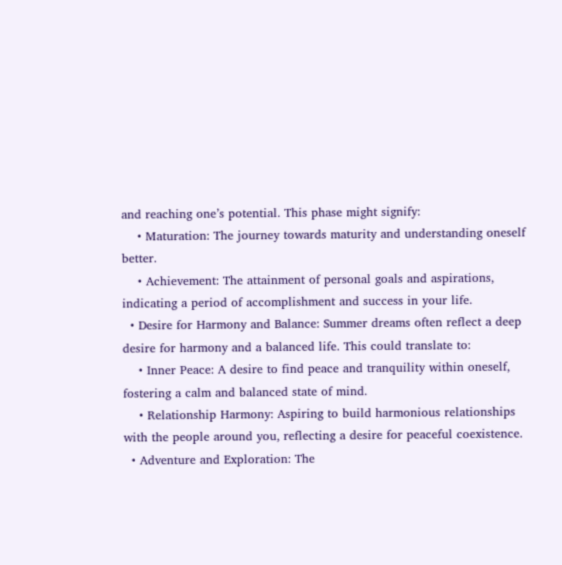and reaching one’s potential. This phase might signify:
    • Maturation: The journey towards maturity and understanding oneself better.
    • Achievement: The attainment of personal goals and aspirations, indicating a period of accomplishment and success in your life.
  • Desire for Harmony and Balance: Summer dreams often reflect a deep desire for harmony and a balanced life. This could translate to:
    • Inner Peace: A desire to find peace and tranquility within oneself, fostering a calm and balanced state of mind.
    • Relationship Harmony: Aspiring to build harmonious relationships with the people around you, reflecting a desire for peaceful coexistence.
  • Adventure and Exploration: The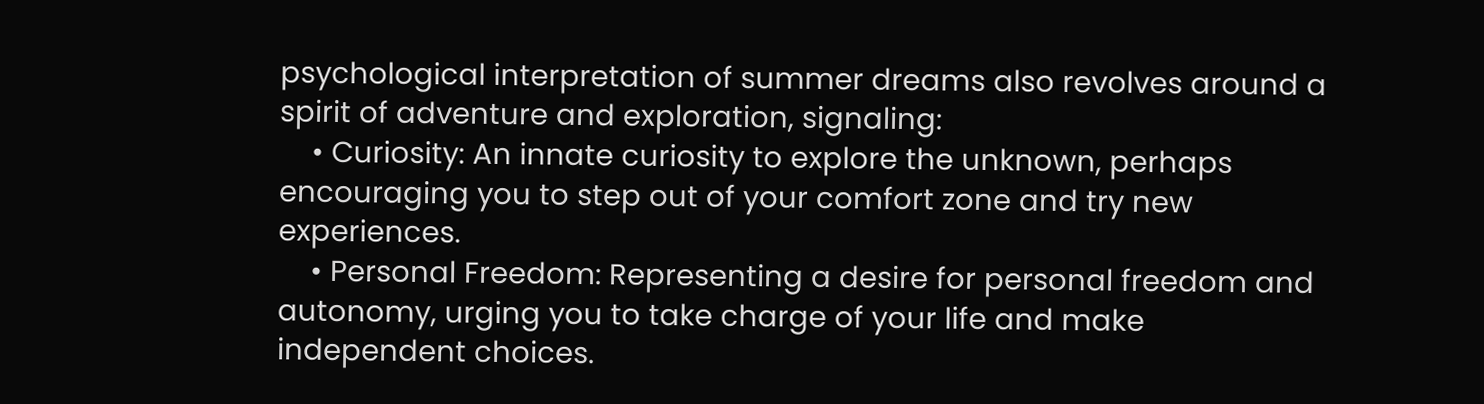psychological interpretation of summer dreams also revolves around a spirit of adventure and exploration, signaling:
    • Curiosity: An innate curiosity to explore the unknown, perhaps encouraging you to step out of your comfort zone and try new experiences.
    • Personal Freedom: Representing a desire for personal freedom and autonomy, urging you to take charge of your life and make independent choices.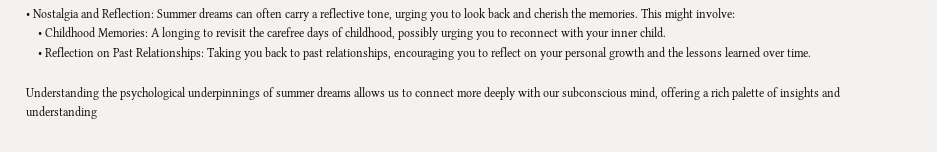• Nostalgia and Reflection: Summer dreams can often carry a reflective tone, urging you to look back and cherish the memories. This might involve:
    • Childhood Memories: A longing to revisit the carefree days of childhood, possibly urging you to reconnect with your inner child.
    • Reflection on Past Relationships: Taking you back to past relationships, encouraging you to reflect on your personal growth and the lessons learned over time.

Understanding the psychological underpinnings of summer dreams allows us to connect more deeply with our subconscious mind, offering a rich palette of insights and understanding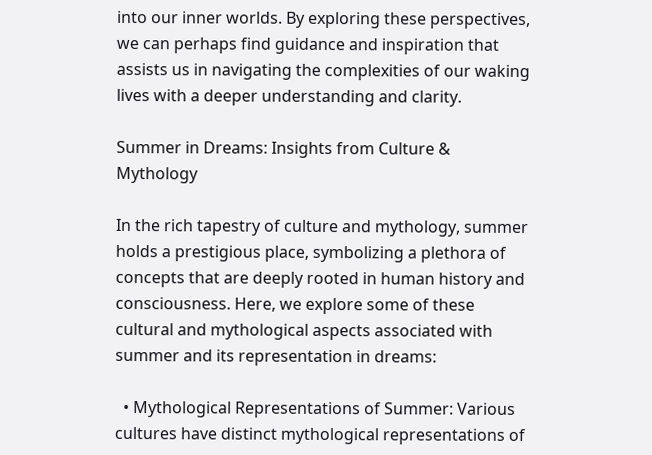into our inner worlds. By exploring these perspectives, we can perhaps find guidance and inspiration that assists us in navigating the complexities of our waking lives with a deeper understanding and clarity.

Summer in Dreams: Insights from Culture & Mythology

In the rich tapestry of culture and mythology, summer holds a prestigious place, symbolizing a plethora of concepts that are deeply rooted in human history and consciousness. Here, we explore some of these cultural and mythological aspects associated with summer and its representation in dreams:

  • Mythological Representations of Summer: Various cultures have distinct mythological representations of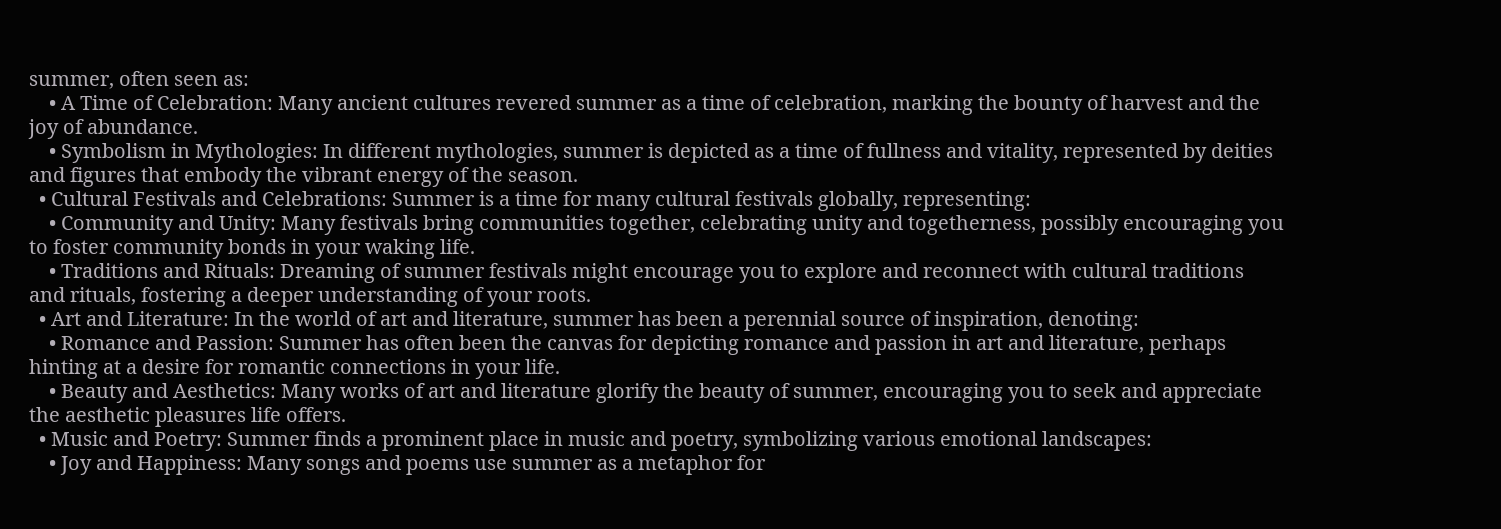summer, often seen as:
    • A Time of Celebration: Many ancient cultures revered summer as a time of celebration, marking the bounty of harvest and the joy of abundance.
    • Symbolism in Mythologies: In different mythologies, summer is depicted as a time of fullness and vitality, represented by deities and figures that embody the vibrant energy of the season.
  • Cultural Festivals and Celebrations: Summer is a time for many cultural festivals globally, representing:
    • Community and Unity: Many festivals bring communities together, celebrating unity and togetherness, possibly encouraging you to foster community bonds in your waking life.
    • Traditions and Rituals: Dreaming of summer festivals might encourage you to explore and reconnect with cultural traditions and rituals, fostering a deeper understanding of your roots.
  • Art and Literature: In the world of art and literature, summer has been a perennial source of inspiration, denoting:
    • Romance and Passion: Summer has often been the canvas for depicting romance and passion in art and literature, perhaps hinting at a desire for romantic connections in your life.
    • Beauty and Aesthetics: Many works of art and literature glorify the beauty of summer, encouraging you to seek and appreciate the aesthetic pleasures life offers.
  • Music and Poetry: Summer finds a prominent place in music and poetry, symbolizing various emotional landscapes:
    • Joy and Happiness: Many songs and poems use summer as a metaphor for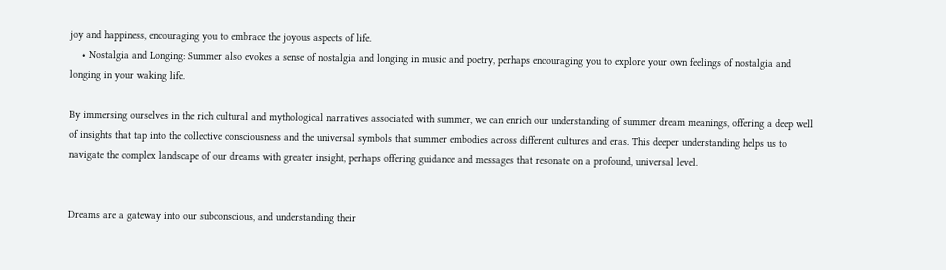joy and happiness, encouraging you to embrace the joyous aspects of life.
    • Nostalgia and Longing: Summer also evokes a sense of nostalgia and longing in music and poetry, perhaps encouraging you to explore your own feelings of nostalgia and longing in your waking life.

By immersing ourselves in the rich cultural and mythological narratives associated with summer, we can enrich our understanding of summer dream meanings, offering a deep well of insights that tap into the collective consciousness and the universal symbols that summer embodies across different cultures and eras. This deeper understanding helps us to navigate the complex landscape of our dreams with greater insight, perhaps offering guidance and messages that resonate on a profound, universal level.


Dreams are a gateway into our subconscious, and understanding their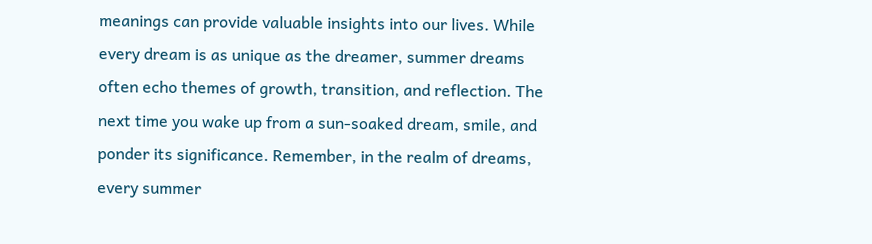meanings can provide valuable insights into our lives. While every dream is as unique as the dreamer, summer dreams often echo themes of growth, transition, and reflection. The next time you wake up from a sun-soaked dream, smile, and ponder its significance. Remember, in the realm of dreams, every summer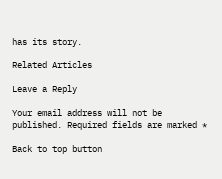has its story.

Related Articles

Leave a Reply

Your email address will not be published. Required fields are marked *

Back to top button